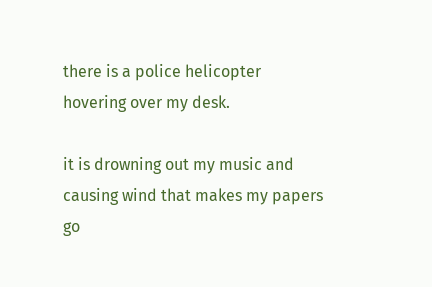there is a police helicopter hovering over my desk.

it is drowning out my music and causing wind that makes my papers go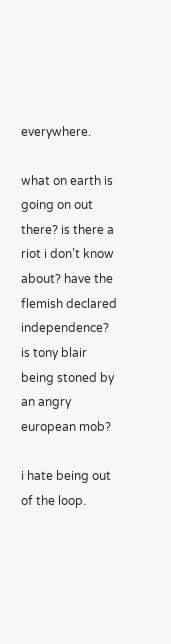everywhere.

what on earth is going on out there? is there a riot i don’t know about? have the flemish declared independence? is tony blair being stoned by an angry european mob?

i hate being out of the loop.